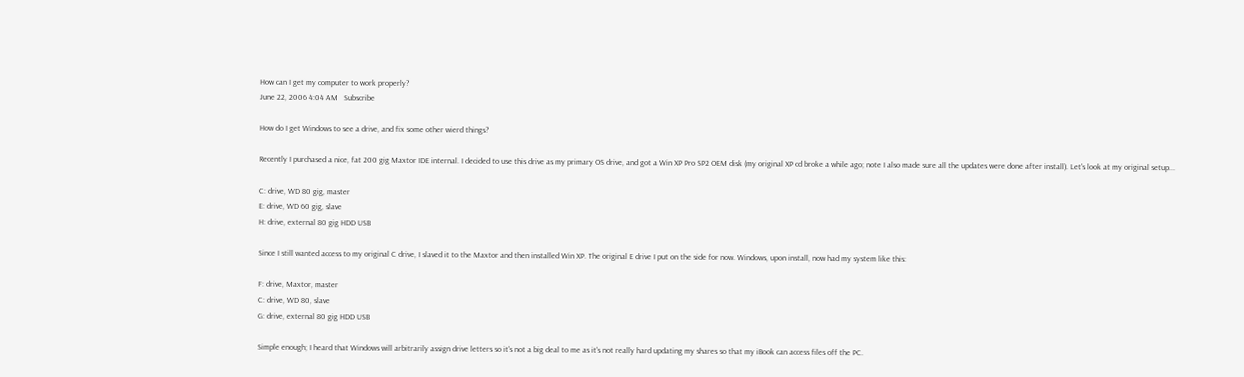How can I get my computer to work properly?
June 22, 2006 4:04 AM   Subscribe

How do I get Windows to see a drive, and fix some other wierd things?

Recently I purchased a nice, fat 200 gig Maxtor IDE internal. I decided to use this drive as my primary OS drive, and got a Win XP Pro SP2 OEM disk (my original XP cd broke a while ago; note I also made sure all the updates were done after install). Let's look at my original setup...

C: drive, WD 80 gig, master
E: drive, WD 60 gig, slave
H: drive, external 80 gig HDD USB

Since I still wanted access to my original C drive, I slaved it to the Maxtor and then installed Win XP. The original E drive I put on the side for now. Windows, upon install, now had my system like this:

F: drive, Maxtor, master
C: drive, WD 80, slave
G: drive, external 80 gig HDD USB

Simple enough; I heard that Windows will arbitrarily assign drive letters so it's not a big deal to me as it's not really hard updating my shares so that my iBook can access files off the PC.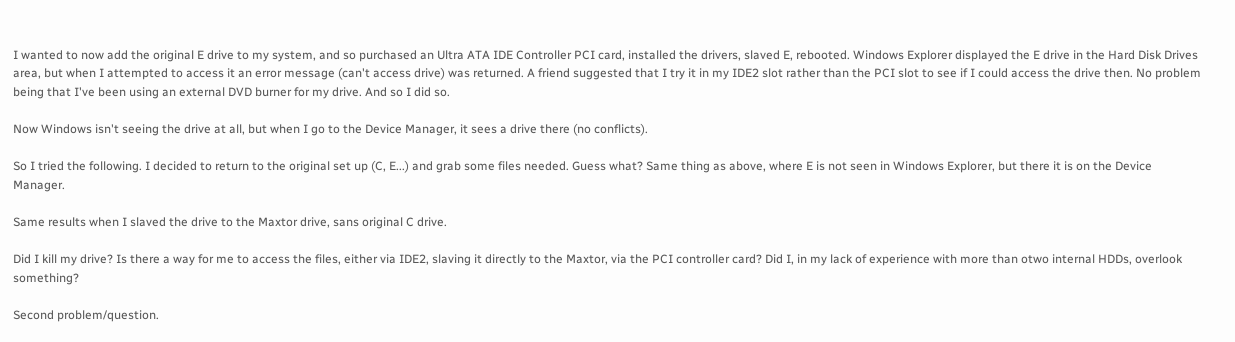I wanted to now add the original E drive to my system, and so purchased an Ultra ATA IDE Controller PCI card, installed the drivers, slaved E, rebooted. Windows Explorer displayed the E drive in the Hard Disk Drives area, but when I attempted to access it an error message (can't access drive) was returned. A friend suggested that I try it in my IDE2 slot rather than the PCI slot to see if I could access the drive then. No problem being that I've been using an external DVD burner for my drive. And so I did so.

Now Windows isn't seeing the drive at all, but when I go to the Device Manager, it sees a drive there (no conflicts).

So I tried the following. I decided to return to the original set up (C, E...) and grab some files needed. Guess what? Same thing as above, where E is not seen in Windows Explorer, but there it is on the Device Manager.

Same results when I slaved the drive to the Maxtor drive, sans original C drive.

Did I kill my drive? Is there a way for me to access the files, either via IDE2, slaving it directly to the Maxtor, via the PCI controller card? Did I, in my lack of experience with more than otwo internal HDDs, overlook something?

Second problem/question.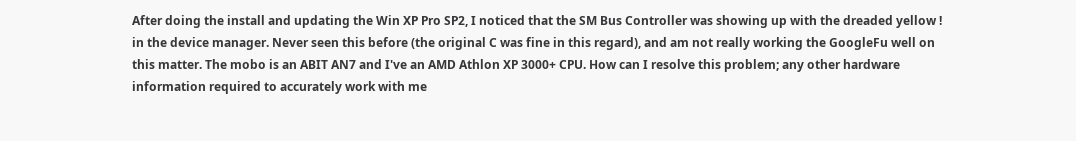After doing the install and updating the Win XP Pro SP2, I noticed that the SM Bus Controller was showing up with the dreaded yellow ! in the device manager. Never seen this before (the original C was fine in this regard), and am not really working the GoogleFu well on this matter. The mobo is an ABIT AN7 and I've an AMD Athlon XP 3000+ CPU. How can I resolve this problem; any other hardware information required to accurately work with me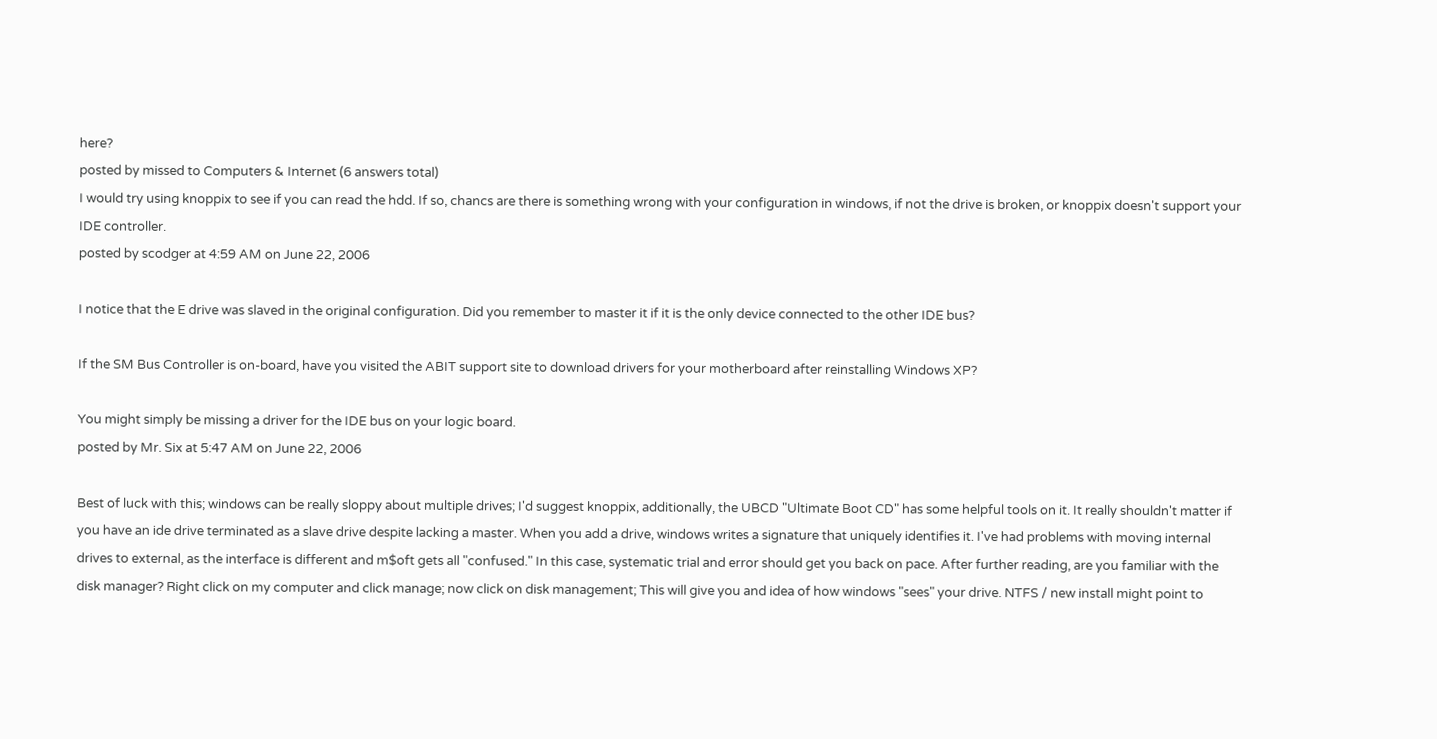here?
posted by missed to Computers & Internet (6 answers total)
I would try using knoppix to see if you can read the hdd. If so, chancs are there is something wrong with your configuration in windows, if not the drive is broken, or knoppix doesn't support your IDE controller.
posted by scodger at 4:59 AM on June 22, 2006

I notice that the E drive was slaved in the original configuration. Did you remember to master it if it is the only device connected to the other IDE bus?

If the SM Bus Controller is on-board, have you visited the ABIT support site to download drivers for your motherboard after reinstalling Windows XP?

You might simply be missing a driver for the IDE bus on your logic board.
posted by Mr. Six at 5:47 AM on June 22, 2006

Best of luck with this; windows can be really sloppy about multiple drives; I'd suggest knoppix, additionally, the UBCD "Ultimate Boot CD" has some helpful tools on it. It really shouldn't matter if you have an ide drive terminated as a slave drive despite lacking a master. When you add a drive, windows writes a signature that uniquely identifies it. I've had problems with moving internal drives to external, as the interface is different and m$oft gets all "confused." In this case, systematic trial and error should get you back on pace. After further reading, are you familiar with the disk manager? Right click on my computer and click manage; now click on disk management; This will give you and idea of how windows "sees" your drive. NTFS / new install might point to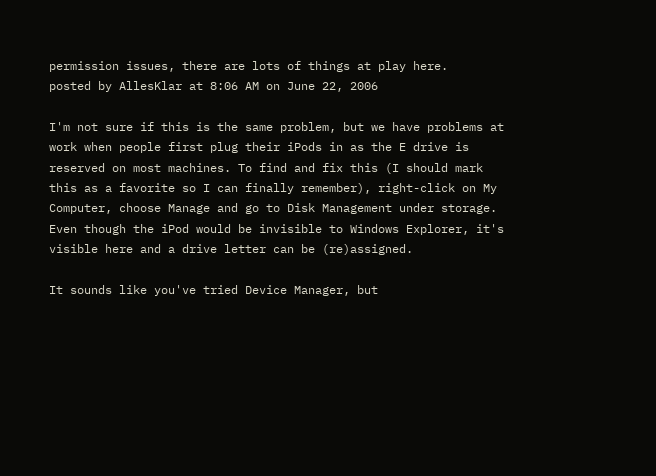permission issues, there are lots of things at play here.
posted by AllesKlar at 8:06 AM on June 22, 2006

I'm not sure if this is the same problem, but we have problems at work when people first plug their iPods in as the E drive is reserved on most machines. To find and fix this (I should mark this as a favorite so I can finally remember), right-click on My Computer, choose Manage and go to Disk Management under storage. Even though the iPod would be invisible to Windows Explorer, it's visible here and a drive letter can be (re)assigned.

It sounds like you've tried Device Manager, but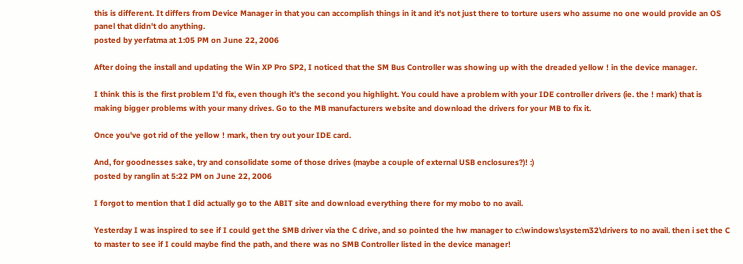this is different. It differs from Device Manager in that you can accomplish things in it and it's not just there to torture users who assume no one would provide an OS panel that didn't do anything.
posted by yerfatma at 1:05 PM on June 22, 2006

After doing the install and updating the Win XP Pro SP2, I noticed that the SM Bus Controller was showing up with the dreaded yellow ! in the device manager.

I think this is the first problem I'd fix, even though it's the second you highlight. You could have a problem with your IDE controller drivers (ie. the ! mark) that is making bigger problems with your many drives. Go to the MB manufacturers website and download the drivers for your MB to fix it.

Once you've got rid of the yellow ! mark, then try out your IDE card.

And, for goodnesses sake, try and consolidate some of those drives (maybe a couple of external USB enclosures?)! :)
posted by ranglin at 5:22 PM on June 22, 2006

I forgot to mention that I did actually go to the ABIT site and download everything there for my mobo to no avail.

Yesterday I was inspired to see if I could get the SMB driver via the C drive, and so pointed the hw manager to c:\windows\system32\drivers to no avail. then i set the C to master to see if I could maybe find the path, and there was no SMB Controller listed in the device manager!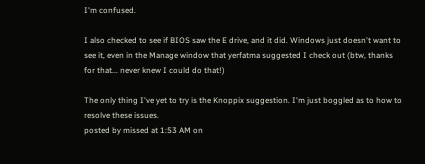I'm confused.

I also checked to see if BIOS saw the E drive, and it did. Windows just doesn't want to see it, even in the Manage window that yerfatma suggested I check out (btw, thanks for that... never knew I could do that!)

The only thing I've yet to try is the Knoppix suggestion. I'm just boggled as to how to resolve these issues.
posted by missed at 1:53 AM on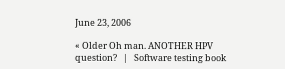June 23, 2006

« Older Oh man. ANOTHER HPV question?   |   Software testing book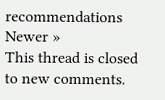recommendations Newer »
This thread is closed to new comments.